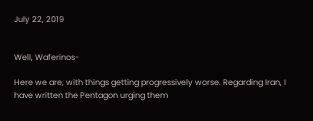July 22, 2019


Well, Waferinos-

Here we are, with things getting progressively worse. Regarding Iran, I have written the Pentagon urging them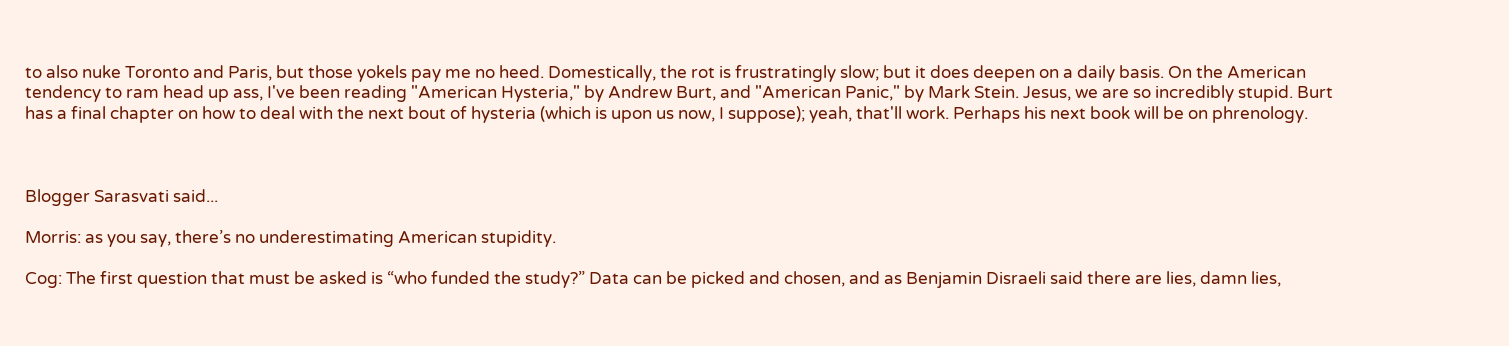to also nuke Toronto and Paris, but those yokels pay me no heed. Domestically, the rot is frustratingly slow; but it does deepen on a daily basis. On the American tendency to ram head up ass, I've been reading "American Hysteria," by Andrew Burt, and "American Panic," by Mark Stein. Jesus, we are so incredibly stupid. Burt has a final chapter on how to deal with the next bout of hysteria (which is upon us now, I suppose); yeah, that'll work. Perhaps his next book will be on phrenology.



Blogger Sarasvati said...

Morris: as you say, there’s no underestimating American stupidity.

Cog: The first question that must be asked is “who funded the study?” Data can be picked and chosen, and as Benjamin Disraeli said there are lies, damn lies,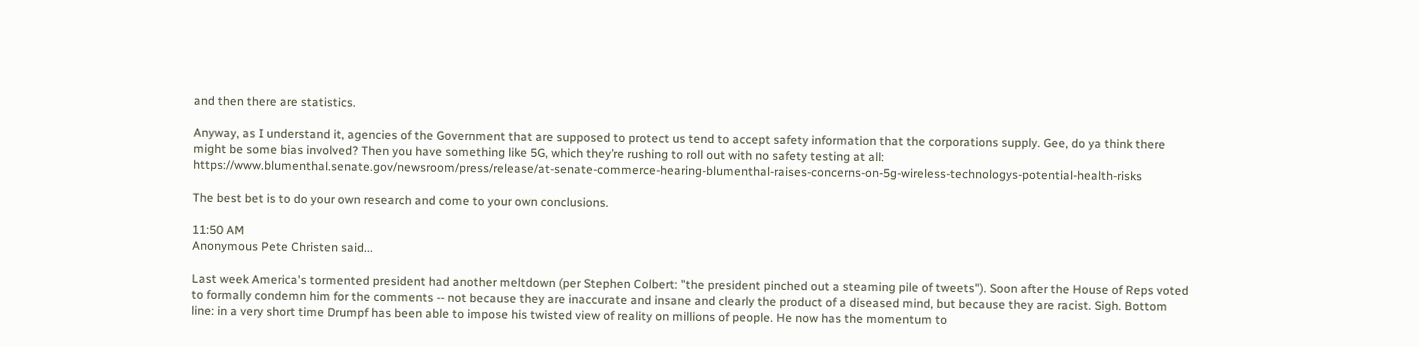and then there are statistics.

Anyway, as I understand it, agencies of the Government that are supposed to protect us tend to accept safety information that the corporations supply. Gee, do ya think there might be some bias involved? Then you have something like 5G, which they’re rushing to roll out with no safety testing at all: https://www.blumenthal.senate.gov/newsroom/press/release/at-senate-commerce-hearing-blumenthal-raises-concerns-on-5g-wireless-technologys-potential-health-risks

The best bet is to do your own research and come to your own conclusions.

11:50 AM
Anonymous Pete Christen said...

Last week America's tormented president had another meltdown (per Stephen Colbert: "the president pinched out a steaming pile of tweets"). Soon after the House of Reps voted to formally condemn him for the comments -- not because they are inaccurate and insane and clearly the product of a diseased mind, but because they are racist. Sigh. Bottom line: in a very short time Drumpf has been able to impose his twisted view of reality on millions of people. He now has the momentum to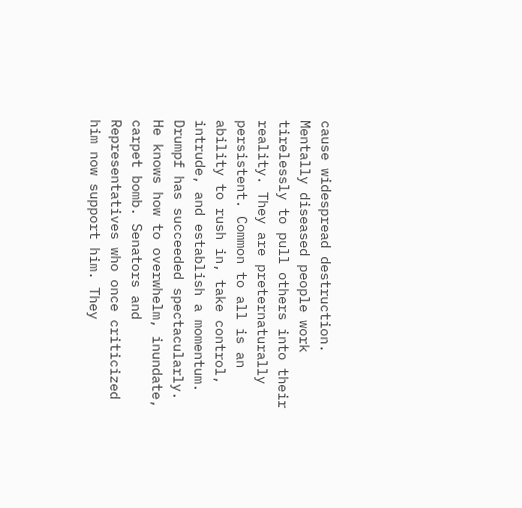cause widespread destruction. Mentally diseased people work tirelessly to pull others into their reality. They are preternaturally persistent. Common to all is an ability to rush in, take control, intrude, and establish a momentum. Drumpf has succeeded spectacularly. He knows how to overwhelm, inundate, carpet bomb. Senators and Representatives who once criticized him now support him. They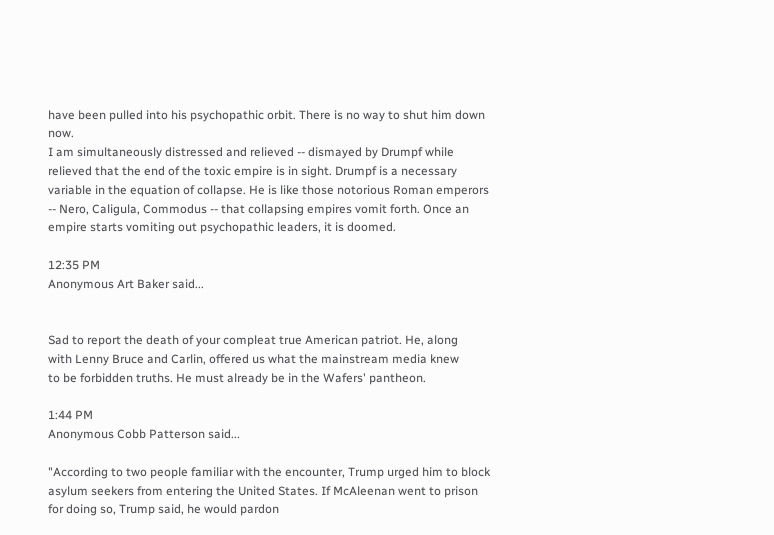have been pulled into his psychopathic orbit. There is no way to shut him down now.
I am simultaneously distressed and relieved -- dismayed by Drumpf while relieved that the end of the toxic empire is in sight. Drumpf is a necessary variable in the equation of collapse. He is like those notorious Roman emperors -- Nero, Caligula, Commodus -- that collapsing empires vomit forth. Once an empire starts vomiting out psychopathic leaders, it is doomed.

12:35 PM
Anonymous Art Baker said...


Sad to report the death of your compleat true American patriot. He, along
with Lenny Bruce and Carlin, offered us what the mainstream media knew
to be forbidden truths. He must already be in the Wafers' pantheon.

1:44 PM
Anonymous Cobb Patterson said...

"According to two people familiar with the encounter, Trump urged him to block asylum seekers from entering the United States. If McAleenan went to prison for doing so, Trump said, he would pardon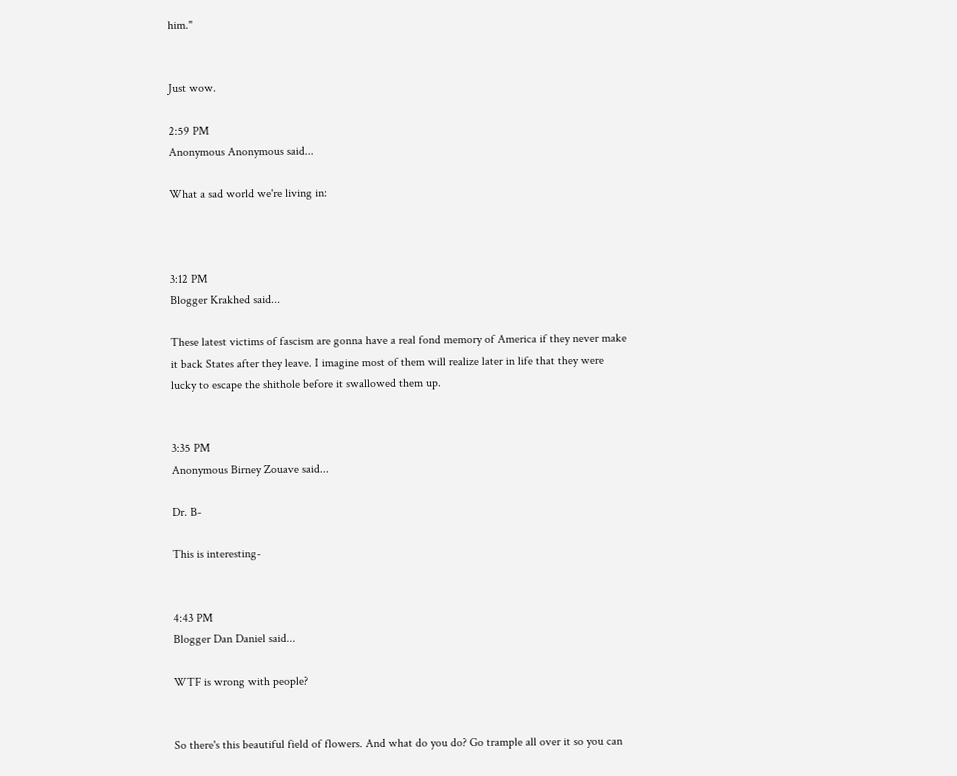him."


Just wow.

2:59 PM
Anonymous Anonymous said...

What a sad world we're living in:



3:12 PM
Blogger Krakhed said...

These latest victims of fascism are gonna have a real fond memory of America if they never make it back States after they leave. I imagine most of them will realize later in life that they were lucky to escape the shithole before it swallowed them up.


3:35 PM
Anonymous Birney Zouave said...

Dr. B-

This is interesting-


4:43 PM
Blogger Dan Daniel said...

WTF is wrong with people?


So there's this beautiful field of flowers. And what do you do? Go trample all over it so you can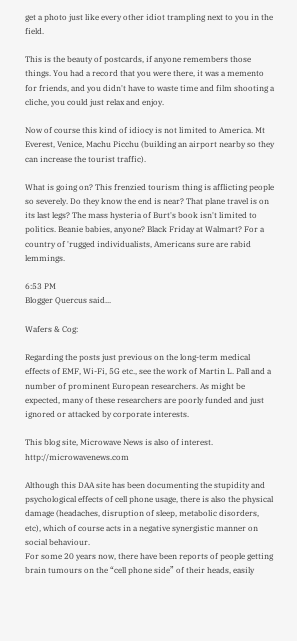get a photo just like every other idiot trampling next to you in the field.

This is the beauty of postcards, if anyone remembers those things. You had a record that you were there, it was a memento for friends, and you didn't have to waste time and film shooting a cliche, you could just relax and enjoy.

Now of course this kind of idiocy is not limited to America. Mt Everest, Venice, Machu Picchu (building an airport nearby so they can increase the tourist traffic).

What is going on? This frenzied tourism thing is afflicting people so severely. Do they know the end is near? That plane travel is on its last legs? The mass hysteria of Burt's book isn't limited to politics. Beanie babies, anyone? Black Friday at Walmart? For a country of 'rugged individualists, Americans sure are rabid lemmings.

6:53 PM
Blogger Quercus said...

Wafers & Cog:

Regarding the posts just previous on the long-term medical effects of EMF, Wi-Fi, 5G etc., see the work of Martin L. Pall and a number of prominent European researchers. As might be expected, many of these researchers are poorly funded and just ignored or attacked by corporate interests.

This blog site, Microwave News is also of interest. http://microwavenews.com

Although this DAA site has been documenting the stupidity and psychological effects of cell phone usage, there is also the physical damage (headaches, disruption of sleep, metabolic disorders, etc), which of course acts in a negative synergistic manner on social behaviour.
For some 20 years now, there have been reports of people getting brain tumours on the “cell phone side” of their heads, easily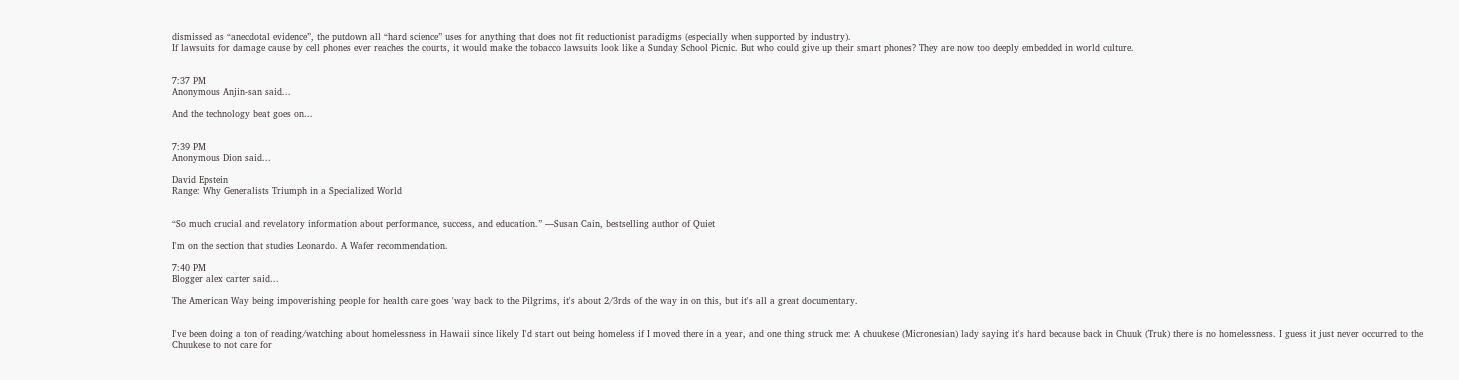dismissed as “anecdotal evidence”, the putdown all “hard science” uses for anything that does not fit reductionist paradigms (especially when supported by industry).
If lawsuits for damage cause by cell phones ever reaches the courts, it would make the tobacco lawsuits look like a Sunday School Picnic. But who could give up their smart phones? They are now too deeply embedded in world culture.


7:37 PM
Anonymous Anjin-san said...

And the technology beat goes on...


7:39 PM
Anonymous Dion said...

David Epstein
Range: Why Generalists Triumph in a Specialized World


“So much crucial and revelatory information about performance, success, and education.” —Susan Cain, bestselling author of Quiet

I'm on the section that studies Leonardo. A Wafer recommendation.

7:40 PM
Blogger alex carter said...

The American Way being impoverishing people for health care goes 'way back to the Pilgrims, it's about 2/3rds of the way in on this, but it's all a great documentary.


I've been doing a ton of reading/watching about homelessness in Hawaii since likely I'd start out being homeless if I moved there in a year, and one thing struck me: A chuukese (Micronesian) lady saying it's hard because back in Chuuk (Truk) there is no homelessness. I guess it just never occurred to the Chuukese to not care for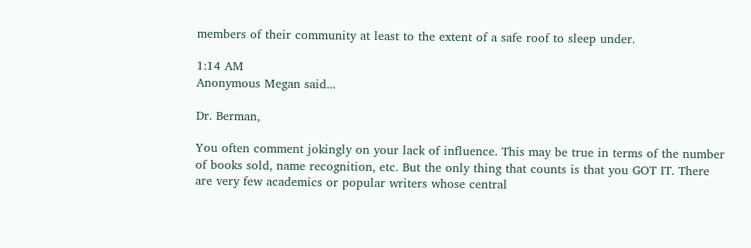members of their community at least to the extent of a safe roof to sleep under.

1:14 AM
Anonymous Megan said...

Dr. Berman,

You often comment jokingly on your lack of influence. This may be true in terms of the number of books sold, name recognition, etc. But the only thing that counts is that you GOT IT. There are very few academics or popular writers whose central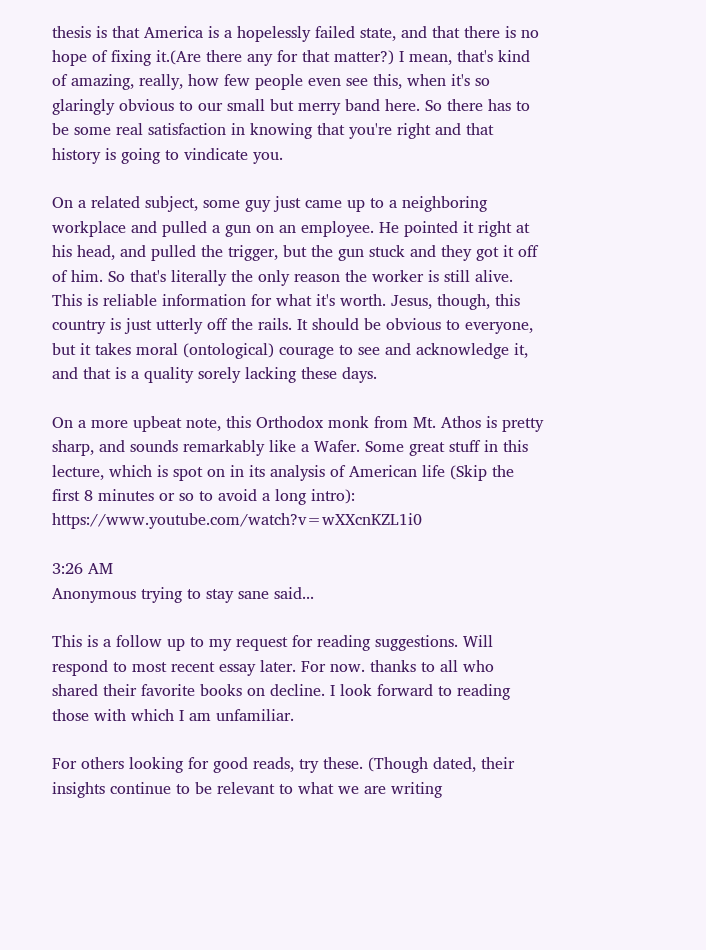thesis is that America is a hopelessly failed state, and that there is no hope of fixing it.(Are there any for that matter?) I mean, that's kind of amazing, really, how few people even see this, when it's so glaringly obvious to our small but merry band here. So there has to be some real satisfaction in knowing that you're right and that history is going to vindicate you.

On a related subject, some guy just came up to a neighboring workplace and pulled a gun on an employee. He pointed it right at his head, and pulled the trigger, but the gun stuck and they got it off of him. So that's literally the only reason the worker is still alive. This is reliable information for what it's worth. Jesus, though, this country is just utterly off the rails. It should be obvious to everyone, but it takes moral (ontological) courage to see and acknowledge it, and that is a quality sorely lacking these days.

On a more upbeat note, this Orthodox monk from Mt. Athos is pretty sharp, and sounds remarkably like a Wafer. Some great stuff in this lecture, which is spot on in its analysis of American life (Skip the first 8 minutes or so to avoid a long intro): https://www.youtube.com/watch?v=wXXcnKZL1i0

3:26 AM
Anonymous trying to stay sane said...

This is a follow up to my request for reading suggestions. Will respond to most recent essay later. For now. thanks to all who shared their favorite books on decline. I look forward to reading those with which I am unfamiliar.

For others looking for good reads, try these. (Though dated, their insights continue to be relevant to what we are writing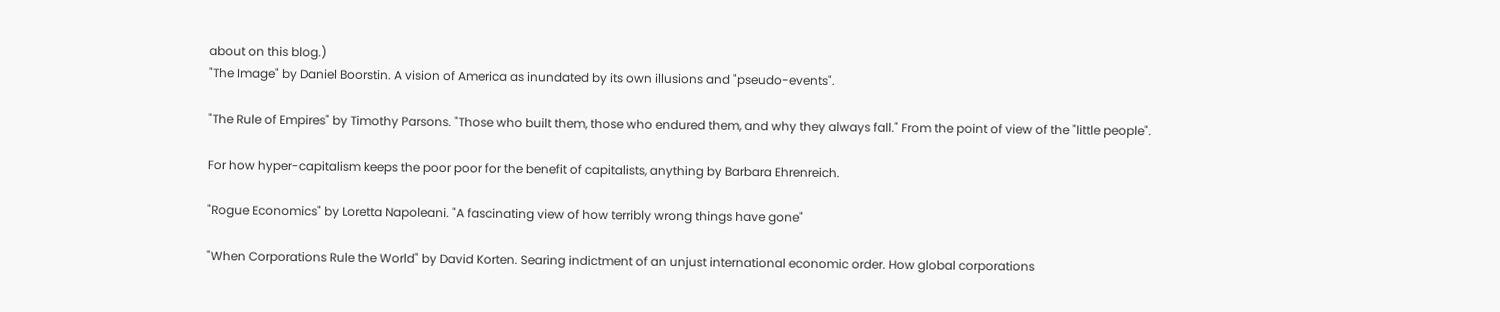about on this blog.)
"The Image" by Daniel Boorstin. A vision of America as inundated by its own illusions and "pseudo-events".

"The Rule of Empires" by Timothy Parsons. "Those who built them, those who endured them, and why they always fall." From the point of view of the "little people".

For how hyper-capitalism keeps the poor poor for the benefit of capitalists, anything by Barbara Ehrenreich.

"Rogue Economics" by Loretta Napoleani. "A fascinating view of how terribly wrong things have gone"

"When Corporations Rule the World" by David Korten. Searing indictment of an unjust international economic order. How global corporations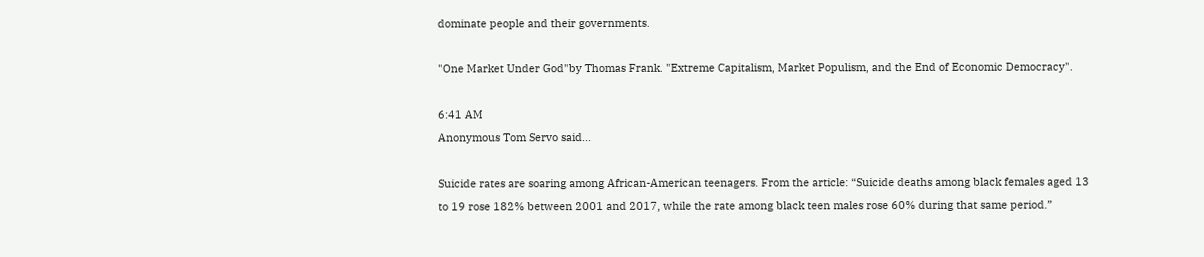dominate people and their governments.

"One Market Under God"by Thomas Frank. "Extreme Capitalism, Market Populism, and the End of Economic Democracy".

6:41 AM
Anonymous Tom Servo said...

Suicide rates are soaring among African-American teenagers. From the article: “Suicide deaths among black females aged 13 to 19 rose 182% between 2001 and 2017, while the rate among black teen males rose 60% during that same period.”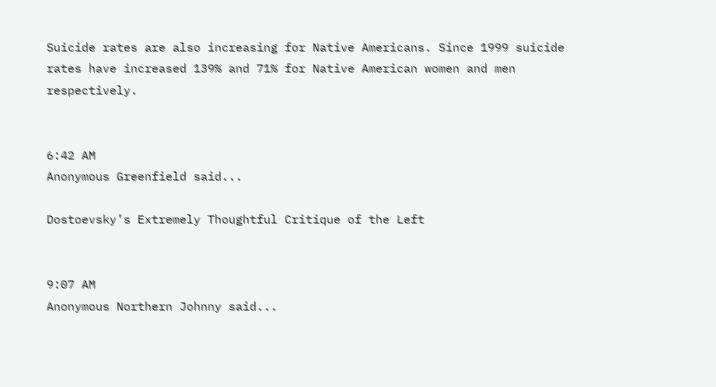Suicide rates are also increasing for Native Americans. Since 1999 suicide rates have increased 139% and 71% for Native American women and men respectively.


6:42 AM
Anonymous Greenfield said...

Dostoevsky’s Extremely Thoughtful Critique of the Left


9:07 AM
Anonymous Northern Johnny said...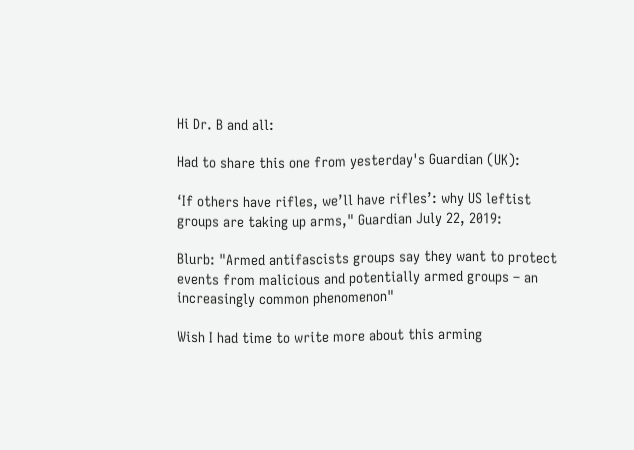Hi Dr. B and all:

Had to share this one from yesterday's Guardian (UK):

‘If others have rifles, we’ll have rifles’: why US leftist groups are taking up arms," Guardian July 22, 2019:

Blurb: "Armed antifascists groups say they want to protect events from malicious and potentially armed groups – an increasingly common phenomenon"

Wish I had time to write more about this arming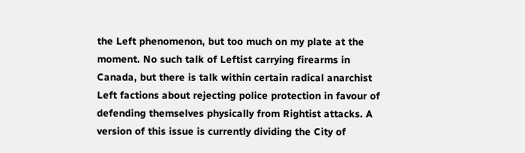the Left phenomenon, but too much on my plate at the moment. No such talk of Leftist carrying firearms in Canada, but there is talk within certain radical anarchist Left factions about rejecting police protection in favour of defending themselves physically from Rightist attacks. A version of this issue is currently dividing the City of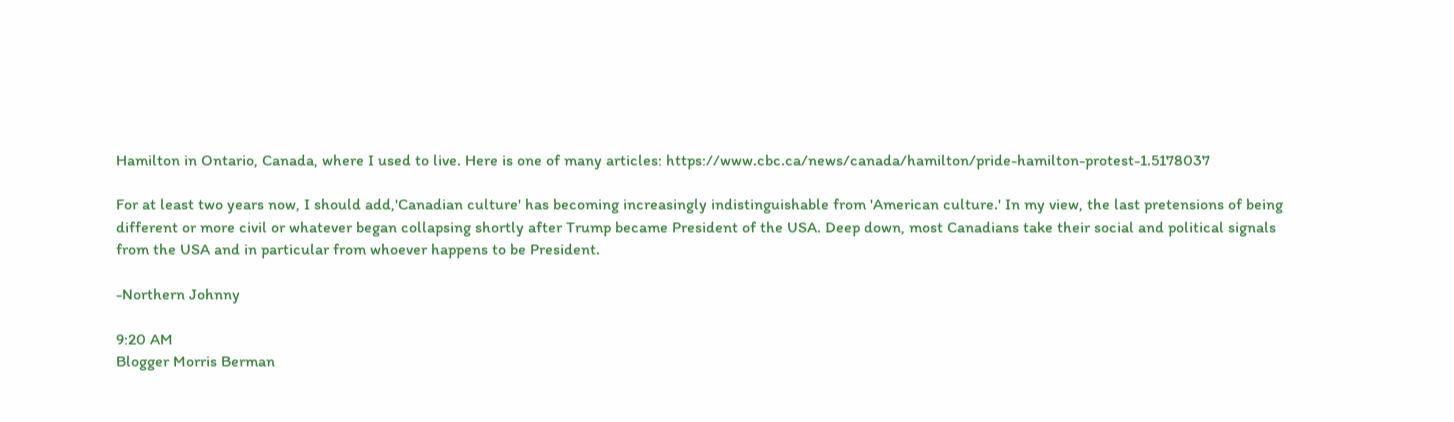Hamilton in Ontario, Canada, where I used to live. Here is one of many articles: https://www.cbc.ca/news/canada/hamilton/pride-hamilton-protest-1.5178037

For at least two years now, I should add,'Canadian culture' has becoming increasingly indistinguishable from 'American culture.' In my view, the last pretensions of being different or more civil or whatever began collapsing shortly after Trump became President of the USA. Deep down, most Canadians take their social and political signals from the USA and in particular from whoever happens to be President.

-Northern Johnny

9:20 AM
Blogger Morris Berman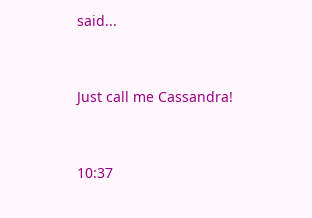said...


Just call me Cassandra!


10:37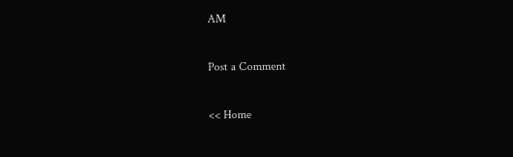AM

Post a Comment

<< Home